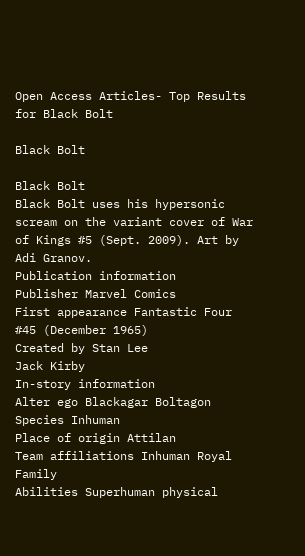Open Access Articles- Top Results for Black Bolt

Black Bolt

Black Bolt
Black Bolt uses his hypersonic scream on the variant cover of War of Kings #5 (Sept. 2009). Art by Adi Granov.
Publication information
Publisher Marvel Comics
First appearance Fantastic Four #45 (December 1965)
Created by Stan Lee
Jack Kirby
In-story information
Alter ego Blackagar Boltagon
Species Inhuman
Place of origin Attilan
Team affiliations Inhuman Royal Family
Abilities Superhuman physical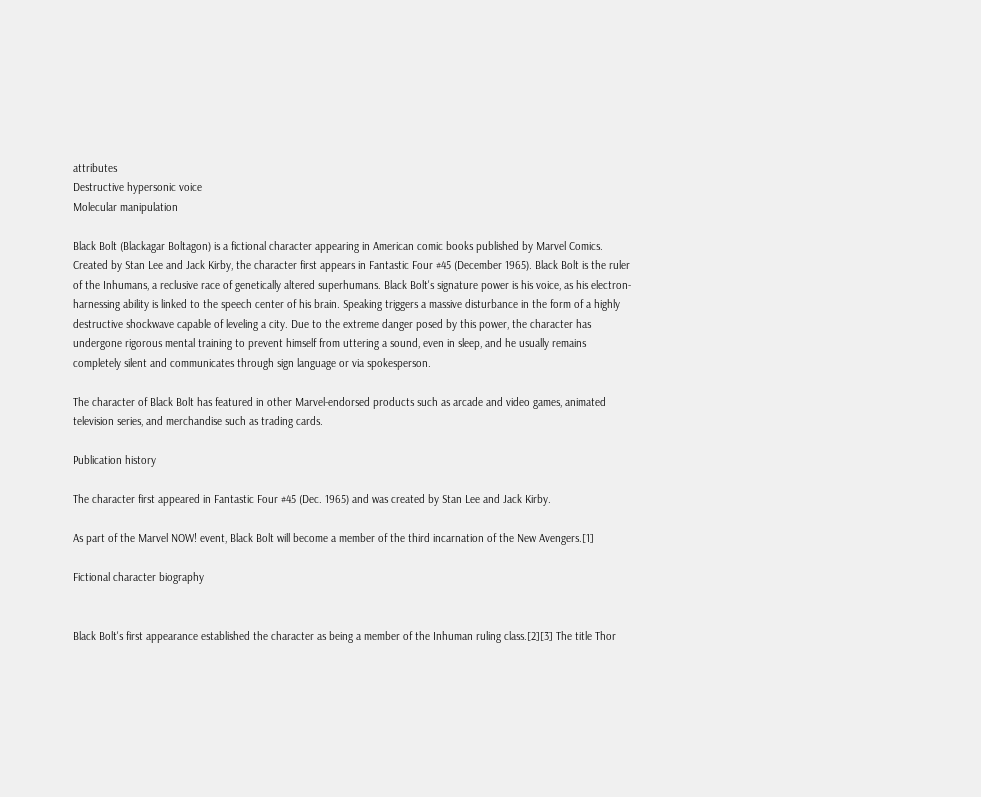attributes
Destructive hypersonic voice
Molecular manipulation

Black Bolt (Blackagar Boltagon) is a fictional character appearing in American comic books published by Marvel Comics. Created by Stan Lee and Jack Kirby, the character first appears in Fantastic Four #45 (December 1965). Black Bolt is the ruler of the Inhumans, a reclusive race of genetically altered superhumans. Black Bolt's signature power is his voice, as his electron-harnessing ability is linked to the speech center of his brain. Speaking triggers a massive disturbance in the form of a highly destructive shockwave capable of leveling a city. Due to the extreme danger posed by this power, the character has undergone rigorous mental training to prevent himself from uttering a sound, even in sleep, and he usually remains completely silent and communicates through sign language or via spokesperson.

The character of Black Bolt has featured in other Marvel-endorsed products such as arcade and video games, animated television series, and merchandise such as trading cards.

Publication history

The character first appeared in Fantastic Four #45 (Dec. 1965) and was created by Stan Lee and Jack Kirby.

As part of the Marvel NOW! event, Black Bolt will become a member of the third incarnation of the New Avengers.[1]

Fictional character biography


Black Bolt's first appearance established the character as being a member of the Inhuman ruling class.[2][3] The title Thor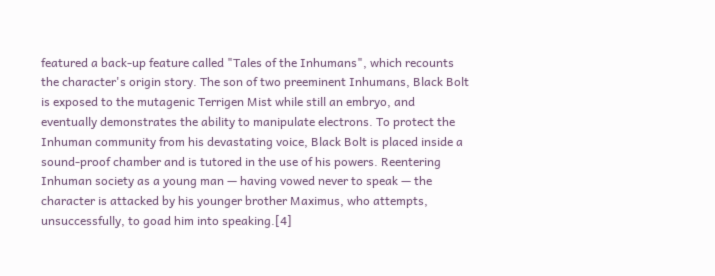featured a back-up feature called "Tales of the Inhumans", which recounts the character's origin story. The son of two preeminent Inhumans, Black Bolt is exposed to the mutagenic Terrigen Mist while still an embryo, and eventually demonstrates the ability to manipulate electrons. To protect the Inhuman community from his devastating voice, Black Bolt is placed inside a sound-proof chamber and is tutored in the use of his powers. Reentering Inhuman society as a young man — having vowed never to speak — the character is attacked by his younger brother Maximus, who attempts, unsuccessfully, to goad him into speaking.[4]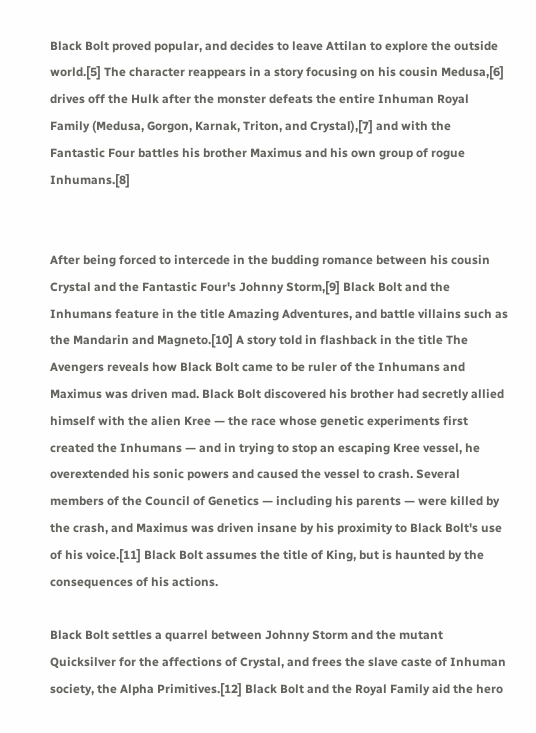Black Bolt proved popular, and decides to leave Attilan to explore the outside world.[5] The character reappears in a story focusing on his cousin Medusa,[6] drives off the Hulk after the monster defeats the entire Inhuman Royal Family (Medusa, Gorgon, Karnak, Triton, and Crystal),[7] and with the Fantastic Four battles his brother Maximus and his own group of rogue Inhumans.[8]


After being forced to intercede in the budding romance between his cousin Crystal and the Fantastic Four's Johnny Storm,[9] Black Bolt and the Inhumans feature in the title Amazing Adventures, and battle villains such as the Mandarin and Magneto.[10] A story told in flashback in the title The Avengers reveals how Black Bolt came to be ruler of the Inhumans and Maximus was driven mad. Black Bolt discovered his brother had secretly allied himself with the alien Kree — the race whose genetic experiments first created the Inhumans — and in trying to stop an escaping Kree vessel, he overextended his sonic powers and caused the vessel to crash. Several members of the Council of Genetics — including his parents — were killed by the crash, and Maximus was driven insane by his proximity to Black Bolt's use of his voice.[11] Black Bolt assumes the title of King, but is haunted by the consequences of his actions.

Black Bolt settles a quarrel between Johnny Storm and the mutant Quicksilver for the affections of Crystal, and frees the slave caste of Inhuman society, the Alpha Primitives.[12] Black Bolt and the Royal Family aid the hero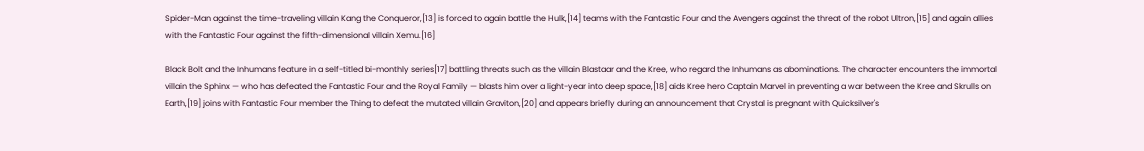Spider-Man against the time-traveling villain Kang the Conqueror,[13] is forced to again battle the Hulk,[14] teams with the Fantastic Four and the Avengers against the threat of the robot Ultron,[15] and again allies with the Fantastic Four against the fifth-dimensional villain Xemu.[16]

Black Bolt and the Inhumans feature in a self-titled bi-monthly series[17] battling threats such as the villain Blastaar and the Kree, who regard the Inhumans as abominations. The character encounters the immortal villain the Sphinx — who has defeated the Fantastic Four and the Royal Family — blasts him over a light-year into deep space,[18] aids Kree hero Captain Marvel in preventing a war between the Kree and Skrulls on Earth,[19] joins with Fantastic Four member the Thing to defeat the mutated villain Graviton,[20] and appears briefly during an announcement that Crystal is pregnant with Quicksilver's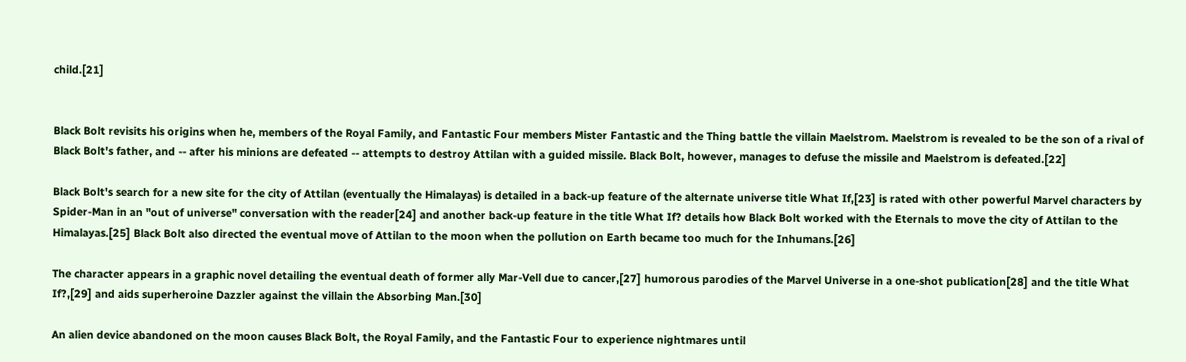child.[21]


Black Bolt revisits his origins when he, members of the Royal Family, and Fantastic Four members Mister Fantastic and the Thing battle the villain Maelstrom. Maelstrom is revealed to be the son of a rival of Black Bolt's father, and -- after his minions are defeated -- attempts to destroy Attilan with a guided missile. Black Bolt, however, manages to defuse the missile and Maelstrom is defeated.[22]

Black Bolt's search for a new site for the city of Attilan (eventually the Himalayas) is detailed in a back-up feature of the alternate universe title What If,[23] is rated with other powerful Marvel characters by Spider-Man in an "out of universe" conversation with the reader[24] and another back-up feature in the title What If? details how Black Bolt worked with the Eternals to move the city of Attilan to the Himalayas.[25] Black Bolt also directed the eventual move of Attilan to the moon when the pollution on Earth became too much for the Inhumans.[26]

The character appears in a graphic novel detailing the eventual death of former ally Mar-Vell due to cancer,[27] humorous parodies of the Marvel Universe in a one-shot publication[28] and the title What If?,[29] and aids superheroine Dazzler against the villain the Absorbing Man.[30]

An alien device abandoned on the moon causes Black Bolt, the Royal Family, and the Fantastic Four to experience nightmares until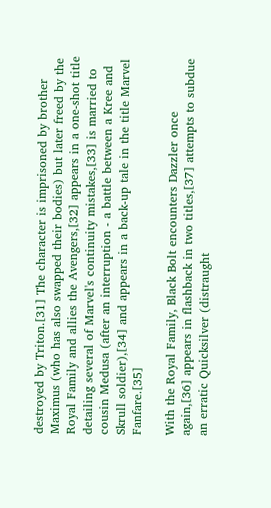destroyed by Triton.[31] The character is imprisoned by brother Maximus (who has also swapped their bodies) but later freed by the Royal Family and allies the Avengers,[32] appears in a one-shot title detailing several of Marvel's continuity mistakes,[33] is married to cousin Medusa (after an interruption - a battle between a Kree and Skrull soldier),[34] and appears in a back-up tale in the title Marvel Fanfare.[35]

With the Royal Family, Black Bolt encounters Dazzler once again,[36] appears in flashback in two titles,[37] attempts to subdue an erratic Quicksilver (distraught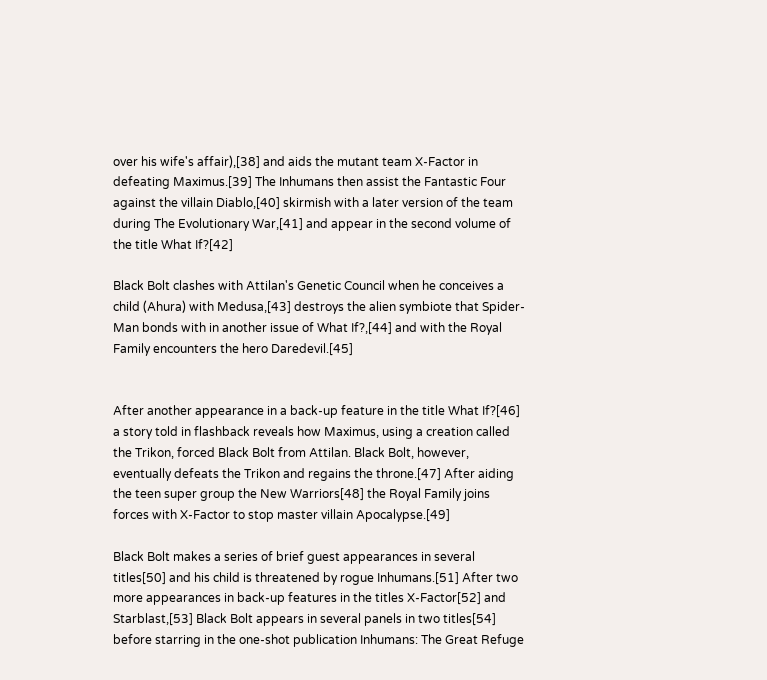over his wife's affair),[38] and aids the mutant team X-Factor in defeating Maximus.[39] The Inhumans then assist the Fantastic Four against the villain Diablo,[40] skirmish with a later version of the team during The Evolutionary War,[41] and appear in the second volume of the title What If?[42]

Black Bolt clashes with Attilan's Genetic Council when he conceives a child (Ahura) with Medusa,[43] destroys the alien symbiote that Spider-Man bonds with in another issue of What If?,[44] and with the Royal Family encounters the hero Daredevil.[45]


After another appearance in a back-up feature in the title What If?[46] a story told in flashback reveals how Maximus, using a creation called the Trikon, forced Black Bolt from Attilan. Black Bolt, however, eventually defeats the Trikon and regains the throne.[47] After aiding the teen super group the New Warriors[48] the Royal Family joins forces with X-Factor to stop master villain Apocalypse.[49]

Black Bolt makes a series of brief guest appearances in several titles[50] and his child is threatened by rogue Inhumans.[51] After two more appearances in back-up features in the titles X-Factor[52] and Starblast,[53] Black Bolt appears in several panels in two titles[54] before starring in the one-shot publication Inhumans: The Great Refuge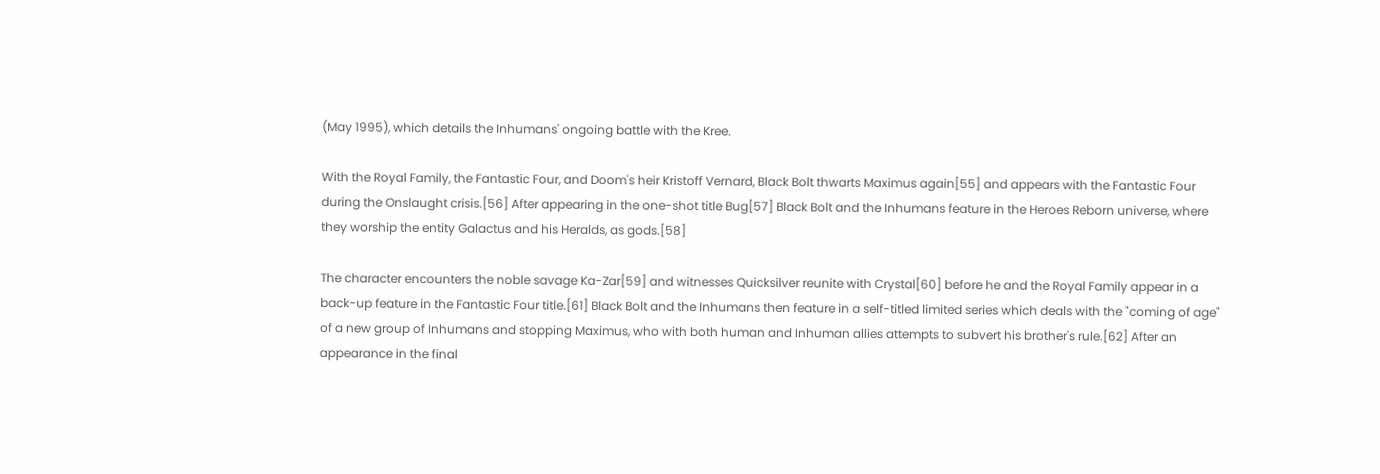(May 1995), which details the Inhumans' ongoing battle with the Kree.

With the Royal Family, the Fantastic Four, and Doom's heir Kristoff Vernard, Black Bolt thwarts Maximus again[55] and appears with the Fantastic Four during the Onslaught crisis.[56] After appearing in the one-shot title Bug[57] Black Bolt and the Inhumans feature in the Heroes Reborn universe, where they worship the entity Galactus and his Heralds, as gods.[58]

The character encounters the noble savage Ka-Zar[59] and witnesses Quicksilver reunite with Crystal[60] before he and the Royal Family appear in a back-up feature in the Fantastic Four title.[61] Black Bolt and the Inhumans then feature in a self-titled limited series which deals with the "coming of age" of a new group of Inhumans and stopping Maximus, who with both human and Inhuman allies attempts to subvert his brother's rule.[62] After an appearance in the final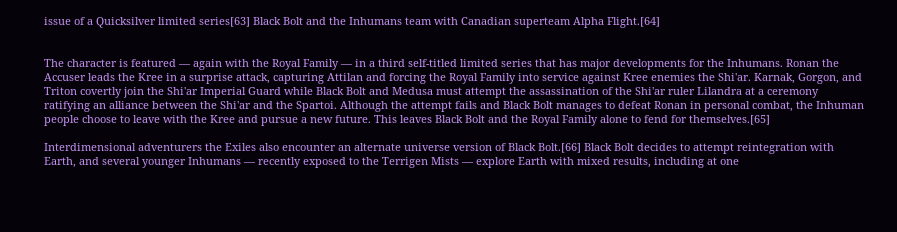issue of a Quicksilver limited series[63] Black Bolt and the Inhumans team with Canadian superteam Alpha Flight.[64]


The character is featured — again with the Royal Family — in a third self-titled limited series that has major developments for the Inhumans. Ronan the Accuser leads the Kree in a surprise attack, capturing Attilan and forcing the Royal Family into service against Kree enemies the Shi'ar. Karnak, Gorgon, and Triton covertly join the Shi'ar Imperial Guard while Black Bolt and Medusa must attempt the assassination of the Shi'ar ruler Lilandra at a ceremony ratifying an alliance between the Shi'ar and the Spartoi. Although the attempt fails and Black Bolt manages to defeat Ronan in personal combat, the Inhuman people choose to leave with the Kree and pursue a new future. This leaves Black Bolt and the Royal Family alone to fend for themselves.[65]

Interdimensional adventurers the Exiles also encounter an alternate universe version of Black Bolt.[66] Black Bolt decides to attempt reintegration with Earth, and several younger Inhumans — recently exposed to the Terrigen Mists — explore Earth with mixed results, including at one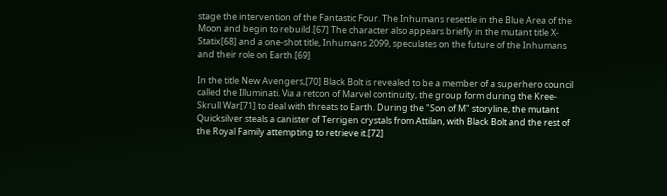stage the intervention of the Fantastic Four. The Inhumans resettle in the Blue Area of the Moon and begin to rebuild.[67] The character also appears briefly in the mutant title X-Statix[68] and a one-shot title, Inhumans 2099, speculates on the future of the Inhumans and their role on Earth.[69]

In the title New Avengers,[70] Black Bolt is revealed to be a member of a superhero council called the Illuminati. Via a retcon of Marvel continuity, the group form during the Kree-Skrull War[71] to deal with threats to Earth. During the "Son of M" storyline, the mutant Quicksilver steals a canister of Terrigen crystals from Attilan, with Black Bolt and the rest of the Royal Family attempting to retrieve it.[72]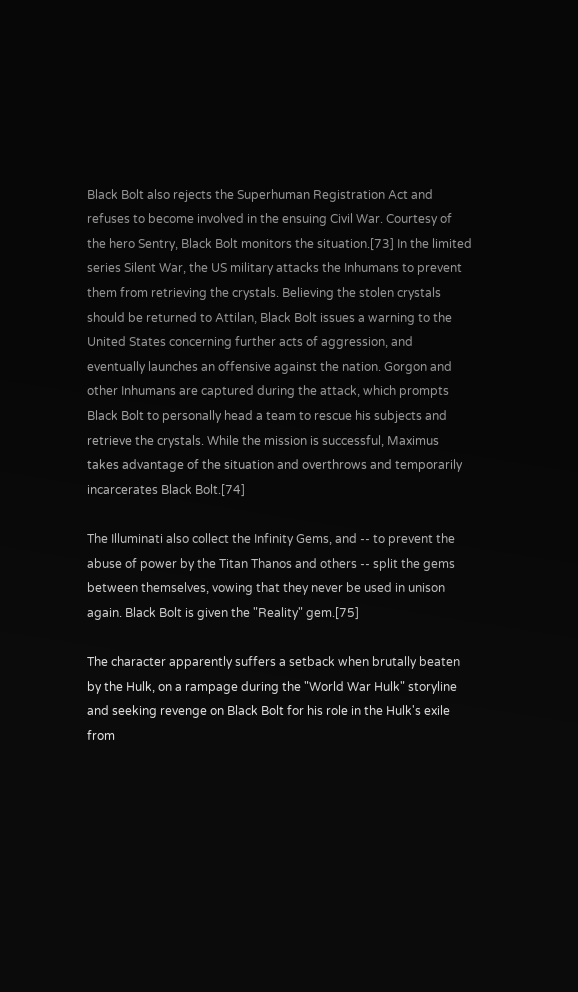Black Bolt also rejects the Superhuman Registration Act and refuses to become involved in the ensuing Civil War. Courtesy of the hero Sentry, Black Bolt monitors the situation.[73] In the limited series Silent War, the US military attacks the Inhumans to prevent them from retrieving the crystals. Believing the stolen crystals should be returned to Attilan, Black Bolt issues a warning to the United States concerning further acts of aggression, and eventually launches an offensive against the nation. Gorgon and other Inhumans are captured during the attack, which prompts Black Bolt to personally head a team to rescue his subjects and retrieve the crystals. While the mission is successful, Maximus takes advantage of the situation and overthrows and temporarily incarcerates Black Bolt.[74]

The Illuminati also collect the Infinity Gems, and -- to prevent the abuse of power by the Titan Thanos and others -- split the gems between themselves, vowing that they never be used in unison again. Black Bolt is given the "Reality" gem.[75]

The character apparently suffers a setback when brutally beaten by the Hulk, on a rampage during the "World War Hulk" storyline and seeking revenge on Black Bolt for his role in the Hulk's exile from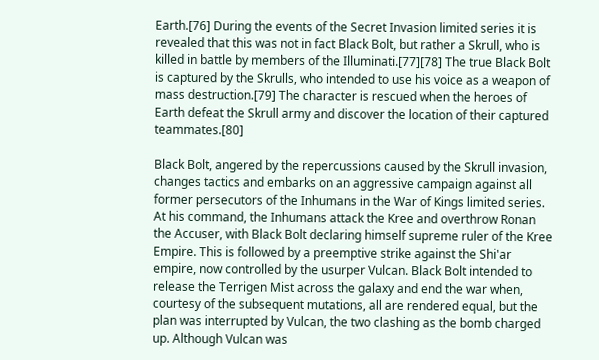Earth.[76] During the events of the Secret Invasion limited series it is revealed that this was not in fact Black Bolt, but rather a Skrull, who is killed in battle by members of the Illuminati.[77][78] The true Black Bolt is captured by the Skrulls, who intended to use his voice as a weapon of mass destruction.[79] The character is rescued when the heroes of Earth defeat the Skrull army and discover the location of their captured teammates.[80]

Black Bolt, angered by the repercussions caused by the Skrull invasion, changes tactics and embarks on an aggressive campaign against all former persecutors of the Inhumans in the War of Kings limited series. At his command, the Inhumans attack the Kree and overthrow Ronan the Accuser, with Black Bolt declaring himself supreme ruler of the Kree Empire. This is followed by a preemptive strike against the Shi'ar empire, now controlled by the usurper Vulcan. Black Bolt intended to release the Terrigen Mist across the galaxy and end the war when, courtesy of the subsequent mutations, all are rendered equal, but the plan was interrupted by Vulcan, the two clashing as the bomb charged up. Although Vulcan was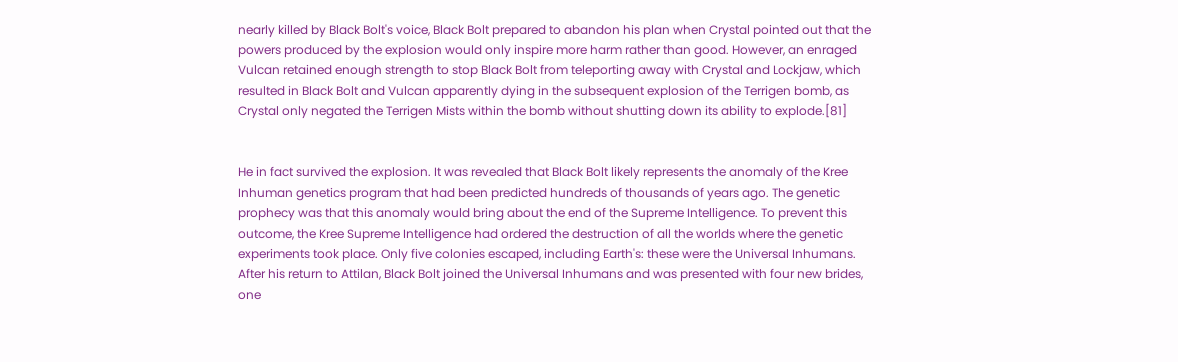nearly killed by Black Bolt's voice, Black Bolt prepared to abandon his plan when Crystal pointed out that the powers produced by the explosion would only inspire more harm rather than good. However, an enraged Vulcan retained enough strength to stop Black Bolt from teleporting away with Crystal and Lockjaw, which resulted in Black Bolt and Vulcan apparently dying in the subsequent explosion of the Terrigen bomb, as Crystal only negated the Terrigen Mists within the bomb without shutting down its ability to explode.[81]


He in fact survived the explosion. It was revealed that Black Bolt likely represents the anomaly of the Kree Inhuman genetics program that had been predicted hundreds of thousands of years ago. The genetic prophecy was that this anomaly would bring about the end of the Supreme Intelligence. To prevent this outcome, the Kree Supreme Intelligence had ordered the destruction of all the worlds where the genetic experiments took place. Only five colonies escaped, including Earth's: these were the Universal Inhumans. After his return to Attilan, Black Bolt joined the Universal Inhumans and was presented with four new brides, one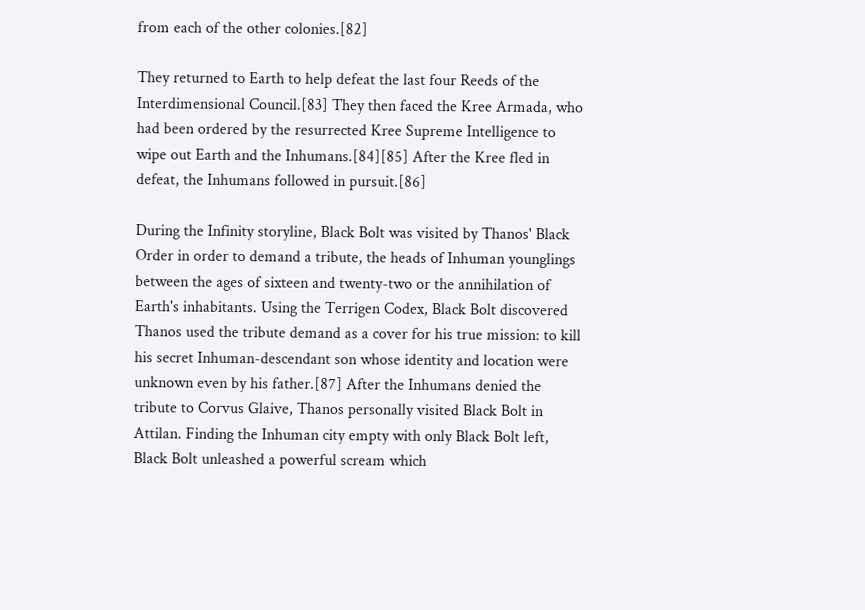from each of the other colonies.[82]

They returned to Earth to help defeat the last four Reeds of the Interdimensional Council.[83] They then faced the Kree Armada, who had been ordered by the resurrected Kree Supreme Intelligence to wipe out Earth and the Inhumans.[84][85] After the Kree fled in defeat, the Inhumans followed in pursuit.[86]

During the Infinity storyline, Black Bolt was visited by Thanos' Black Order in order to demand a tribute, the heads of Inhuman younglings between the ages of sixteen and twenty-two or the annihilation of Earth's inhabitants. Using the Terrigen Codex, Black Bolt discovered Thanos used the tribute demand as a cover for his true mission: to kill his secret Inhuman-descendant son whose identity and location were unknown even by his father.[87] After the Inhumans denied the tribute to Corvus Glaive, Thanos personally visited Black Bolt in Attilan. Finding the Inhuman city empty with only Black Bolt left, Black Bolt unleashed a powerful scream which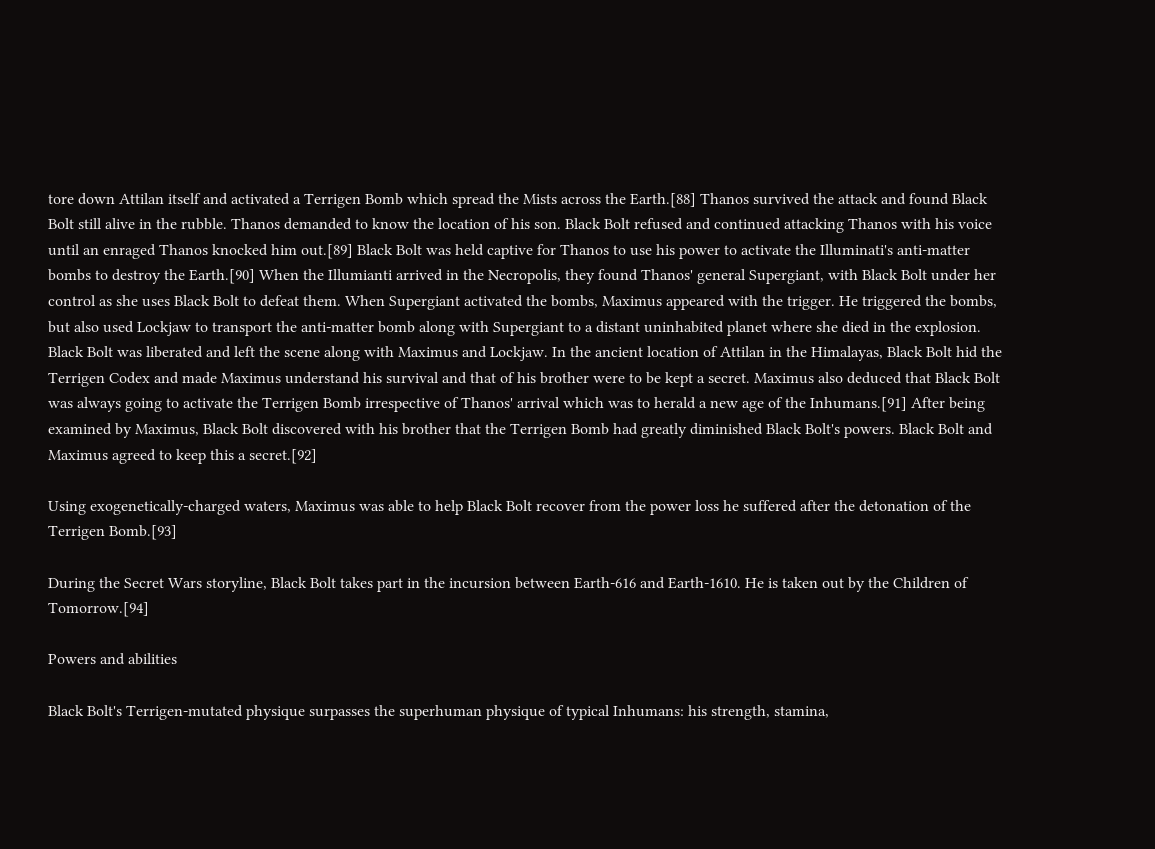tore down Attilan itself and activated a Terrigen Bomb which spread the Mists across the Earth.[88] Thanos survived the attack and found Black Bolt still alive in the rubble. Thanos demanded to know the location of his son. Black Bolt refused and continued attacking Thanos with his voice until an enraged Thanos knocked him out.[89] Black Bolt was held captive for Thanos to use his power to activate the Illuminati's anti-matter bombs to destroy the Earth.[90] When the Illumianti arrived in the Necropolis, they found Thanos' general Supergiant, with Black Bolt under her control as she uses Black Bolt to defeat them. When Supergiant activated the bombs, Maximus appeared with the trigger. He triggered the bombs, but also used Lockjaw to transport the anti-matter bomb along with Supergiant to a distant uninhabited planet where she died in the explosion. Black Bolt was liberated and left the scene along with Maximus and Lockjaw. In the ancient location of Attilan in the Himalayas, Black Bolt hid the Terrigen Codex and made Maximus understand his survival and that of his brother were to be kept a secret. Maximus also deduced that Black Bolt was always going to activate the Terrigen Bomb irrespective of Thanos' arrival which was to herald a new age of the Inhumans.[91] After being examined by Maximus, Black Bolt discovered with his brother that the Terrigen Bomb had greatly diminished Black Bolt's powers. Black Bolt and Maximus agreed to keep this a secret.[92]

Using exogenetically-charged waters, Maximus was able to help Black Bolt recover from the power loss he suffered after the detonation of the Terrigen Bomb.[93]

During the Secret Wars storyline, Black Bolt takes part in the incursion between Earth-616 and Earth-1610. He is taken out by the Children of Tomorrow.[94]

Powers and abilities

Black Bolt's Terrigen-mutated physique surpasses the superhuman physique of typical Inhumans: his strength, stamina,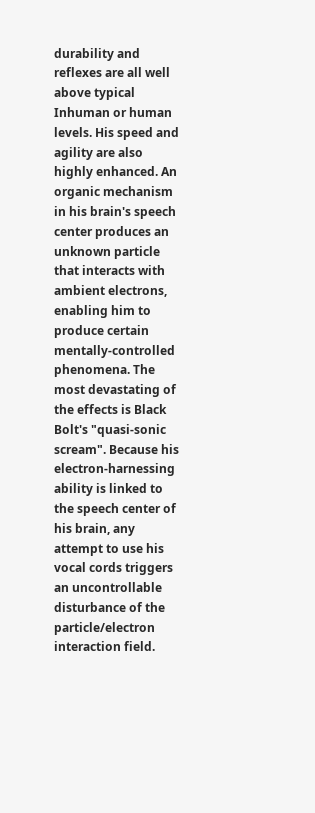durability and reflexes are all well above typical Inhuman or human levels. His speed and agility are also highly enhanced. An organic mechanism in his brain's speech center produces an unknown particle that interacts with ambient electrons, enabling him to produce certain mentally-controlled phenomena. The most devastating of the effects is Black Bolt's "quasi-sonic scream". Because his electron-harnessing ability is linked to the speech center of his brain, any attempt to use his vocal cords triggers an uncontrollable disturbance of the particle/electron interaction field.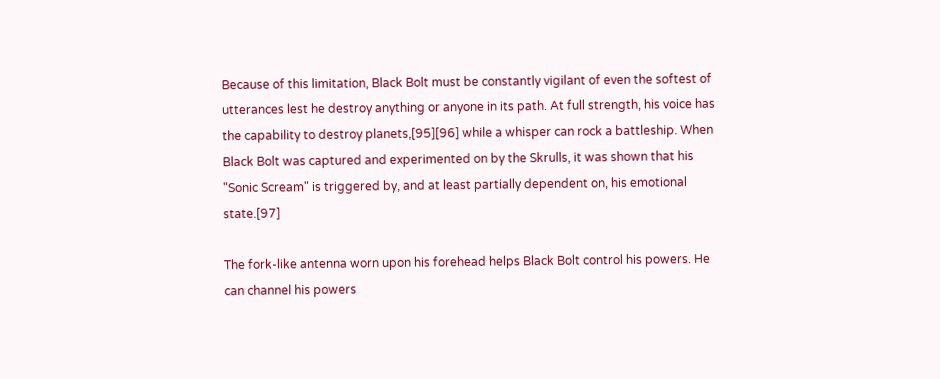Because of this limitation, Black Bolt must be constantly vigilant of even the softest of utterances lest he destroy anything or anyone in its path. At full strength, his voice has the capability to destroy planets,[95][96] while a whisper can rock a battleship. When Black Bolt was captured and experimented on by the Skrulls, it was shown that his "Sonic Scream" is triggered by, and at least partially dependent on, his emotional state.[97]

The fork-like antenna worn upon his forehead helps Black Bolt control his powers. He can channel his powers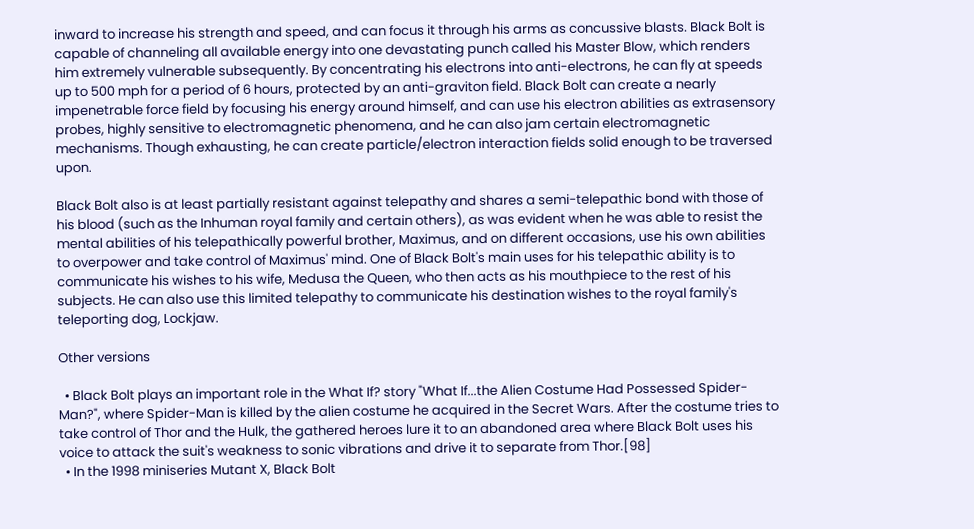inward to increase his strength and speed, and can focus it through his arms as concussive blasts. Black Bolt is capable of channeling all available energy into one devastating punch called his Master Blow, which renders him extremely vulnerable subsequently. By concentrating his electrons into anti-electrons, he can fly at speeds up to 500 mph for a period of 6 hours, protected by an anti-graviton field. Black Bolt can create a nearly impenetrable force field by focusing his energy around himself, and can use his electron abilities as extrasensory probes, highly sensitive to electromagnetic phenomena, and he can also jam certain electromagnetic mechanisms. Though exhausting, he can create particle/electron interaction fields solid enough to be traversed upon.

Black Bolt also is at least partially resistant against telepathy and shares a semi-telepathic bond with those of his blood (such as the Inhuman royal family and certain others), as was evident when he was able to resist the mental abilities of his telepathically powerful brother, Maximus, and on different occasions, use his own abilities to overpower and take control of Maximus' mind. One of Black Bolt's main uses for his telepathic ability is to communicate his wishes to his wife, Medusa the Queen, who then acts as his mouthpiece to the rest of his subjects. He can also use this limited telepathy to communicate his destination wishes to the royal family's teleporting dog, Lockjaw.

Other versions

  • Black Bolt plays an important role in the What If? story "What If...the Alien Costume Had Possessed Spider-Man?", where Spider-Man is killed by the alien costume he acquired in the Secret Wars. After the costume tries to take control of Thor and the Hulk, the gathered heroes lure it to an abandoned area where Black Bolt uses his voice to attack the suit's weakness to sonic vibrations and drive it to separate from Thor.[98]
  • In the 1998 miniseries Mutant X, Black Bolt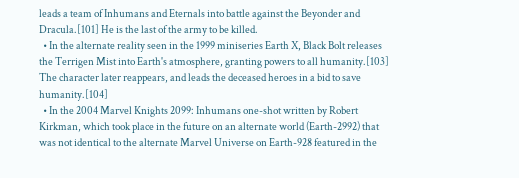leads a team of Inhumans and Eternals into battle against the Beyonder and Dracula.[101] He is the last of the army to be killed.
  • In the alternate reality seen in the 1999 miniseries Earth X, Black Bolt releases the Terrigen Mist into Earth's atmosphere, granting powers to all humanity.[103] The character later reappears, and leads the deceased heroes in a bid to save humanity.[104]
  • In the 2004 Marvel Knights 2099: Inhumans one-shot written by Robert Kirkman, which took place in the future on an alternate world (Earth-2992) that was not identical to the alternate Marvel Universe on Earth-928 featured in the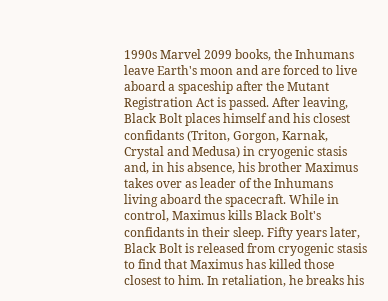1990s Marvel 2099 books, the Inhumans leave Earth's moon and are forced to live aboard a spaceship after the Mutant Registration Act is passed. After leaving, Black Bolt places himself and his closest confidants (Triton, Gorgon, Karnak, Crystal and Medusa) in cryogenic stasis and, in his absence, his brother Maximus takes over as leader of the Inhumans living aboard the spacecraft. While in control, Maximus kills Black Bolt's confidants in their sleep. Fifty years later, Black Bolt is released from cryogenic stasis to find that Maximus has killed those closest to him. In retaliation, he breaks his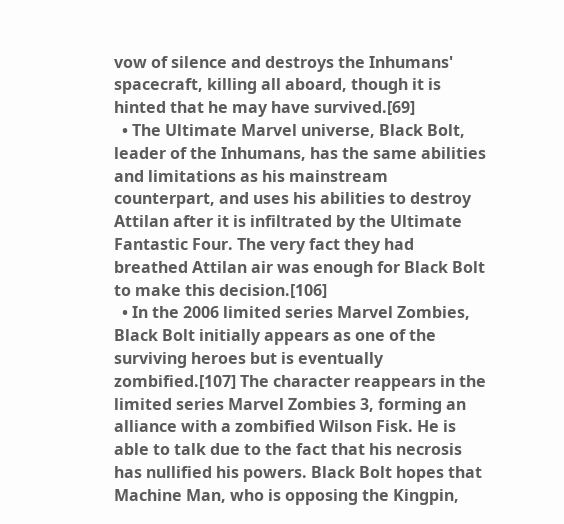vow of silence and destroys the Inhumans' spacecraft, killing all aboard, though it is hinted that he may have survived.[69]
  • The Ultimate Marvel universe, Black Bolt, leader of the Inhumans, has the same abilities and limitations as his mainstream counterpart, and uses his abilities to destroy Attilan after it is infiltrated by the Ultimate Fantastic Four. The very fact they had breathed Attilan air was enough for Black Bolt to make this decision.[106]
  • In the 2006 limited series Marvel Zombies, Black Bolt initially appears as one of the surviving heroes but is eventually zombified.[107] The character reappears in the limited series Marvel Zombies 3, forming an alliance with a zombified Wilson Fisk. He is able to talk due to the fact that his necrosis has nullified his powers. Black Bolt hopes that Machine Man, who is opposing the Kingpin,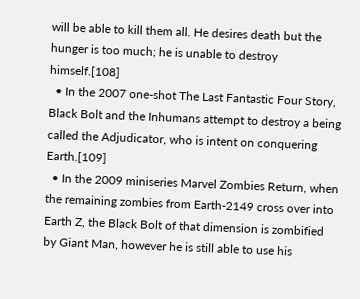will be able to kill them all. He desires death but the hunger is too much; he is unable to destroy himself.[108]
  • In the 2007 one-shot The Last Fantastic Four Story, Black Bolt and the Inhumans attempt to destroy a being called the Adjudicator, who is intent on conquering Earth.[109]
  • In the 2009 miniseries Marvel Zombies Return, when the remaining zombies from Earth-2149 cross over into Earth Z, the Black Bolt of that dimension is zombified by Giant Man, however he is still able to use his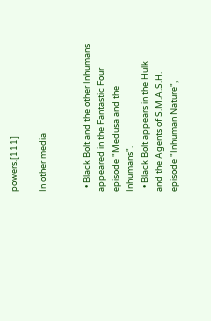powers.[111]

In other media


  • Black Bolt and the other Inhumans appeared in the Fantastic Four episode "Medusa and the Inhumans".
  • Black Bolt appears in the Hulk and the Agents of S.M.A.S.H. episode "Inhuman Nature",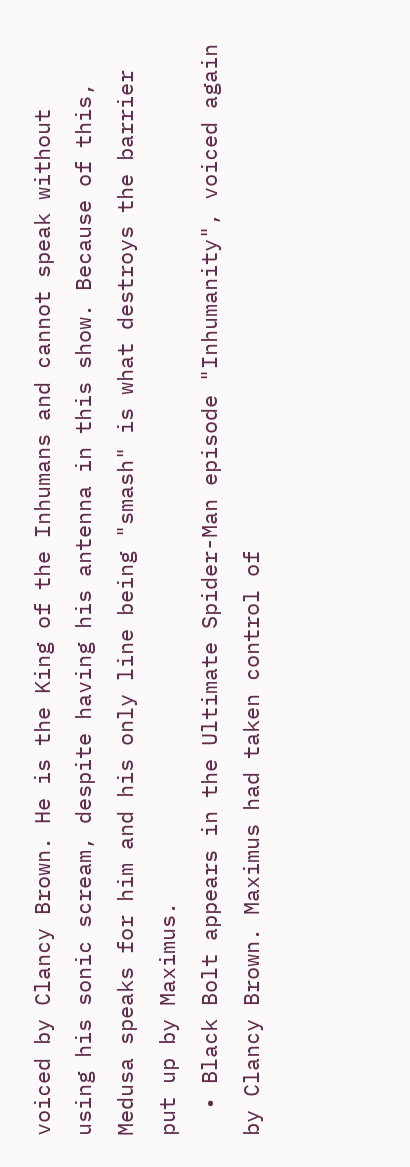voiced by Clancy Brown. He is the King of the Inhumans and cannot speak without using his sonic scream, despite having his antenna in this show. Because of this, Medusa speaks for him and his only line being "smash" is what destroys the barrier put up by Maximus.
  • Black Bolt appears in the Ultimate Spider-Man episode "Inhumanity", voiced again by Clancy Brown. Maximus had taken control of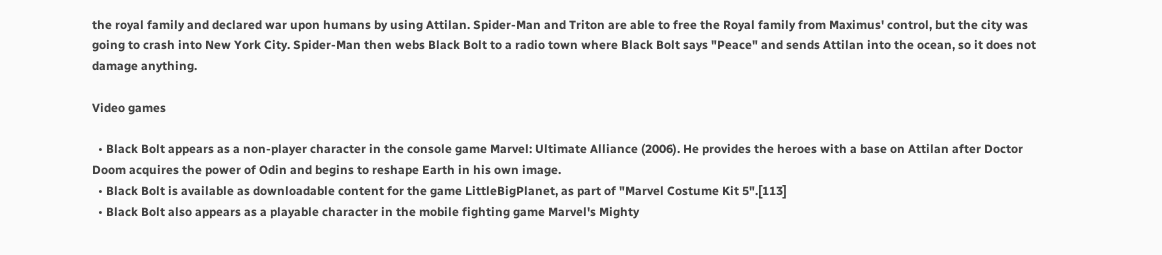the royal family and declared war upon humans by using Attilan. Spider-Man and Triton are able to free the Royal family from Maximus' control, but the city was going to crash into New York City. Spider-Man then webs Black Bolt to a radio town where Black Bolt says "Peace" and sends Attilan into the ocean, so it does not damage anything.

Video games

  • Black Bolt appears as a non-player character in the console game Marvel: Ultimate Alliance (2006). He provides the heroes with a base on Attilan after Doctor Doom acquires the power of Odin and begins to reshape Earth in his own image.
  • Black Bolt is available as downloadable content for the game LittleBigPlanet, as part of "Marvel Costume Kit 5".[113]
  • Black Bolt also appears as a playable character in the mobile fighting game Marvel's Mighty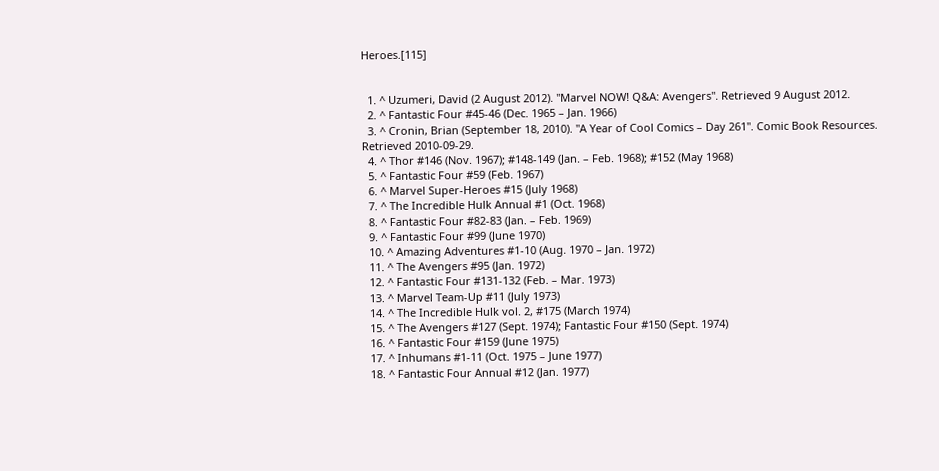Heroes.[115]


  1. ^ Uzumeri, David (2 August 2012). "Marvel NOW! Q&A: Avengers". Retrieved 9 August 2012.
  2. ^ Fantastic Four #45-46 (Dec. 1965 – Jan. 1966)
  3. ^ Cronin, Brian (September 18, 2010). "A Year of Cool Comics – Day 261". Comic Book Resources. Retrieved 2010-09-29.
  4. ^ Thor #146 (Nov. 1967); #148-149 (Jan. – Feb. 1968); #152 (May 1968)
  5. ^ Fantastic Four #59 (Feb. 1967)
  6. ^ Marvel Super-Heroes #15 (July 1968)
  7. ^ The Incredible Hulk Annual #1 (Oct. 1968)
  8. ^ Fantastic Four #82-83 (Jan. – Feb. 1969)
  9. ^ Fantastic Four #99 (June 1970)
  10. ^ Amazing Adventures #1-10 (Aug. 1970 – Jan. 1972)
  11. ^ The Avengers #95 (Jan. 1972)
  12. ^ Fantastic Four #131-132 (Feb. – Mar. 1973)
  13. ^ Marvel Team-Up #11 (July 1973)
  14. ^ The Incredible Hulk vol. 2, #175 (March 1974)
  15. ^ The Avengers #127 (Sept. 1974); Fantastic Four #150 (Sept. 1974)
  16. ^ Fantastic Four #159 (June 1975)
  17. ^ Inhumans #1-11 (Oct. 1975 – June 1977)
  18. ^ Fantastic Four Annual #12 (Jan. 1977)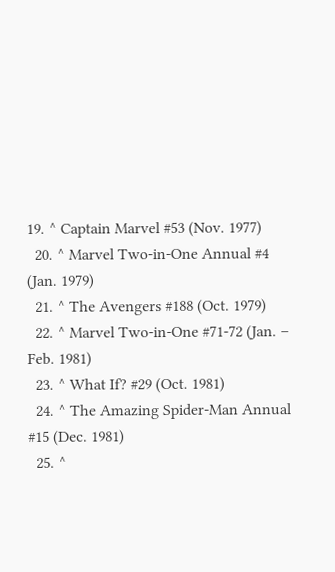19. ^ Captain Marvel #53 (Nov. 1977)
  20. ^ Marvel Two-in-One Annual #4 (Jan. 1979)
  21. ^ The Avengers #188 (Oct. 1979)
  22. ^ Marvel Two-in-One #71-72 (Jan. – Feb. 1981)
  23. ^ What If? #29 (Oct. 1981)
  24. ^ The Amazing Spider-Man Annual #15 (Dec. 1981)
  25. ^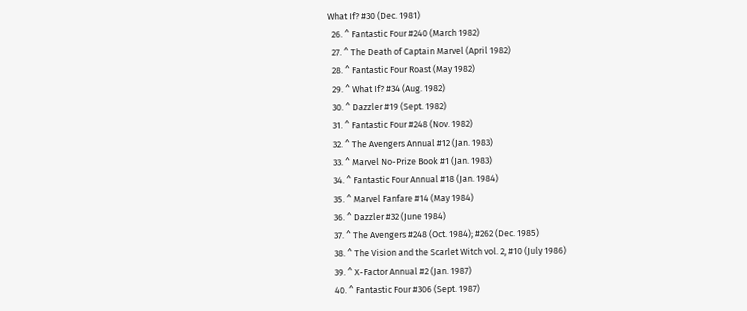What If? #30 (Dec. 1981)
  26. ^ Fantastic Four #240 (March 1982)
  27. ^ The Death of Captain Marvel (April 1982)
  28. ^ Fantastic Four Roast (May 1982)
  29. ^ What If? #34 (Aug. 1982)
  30. ^ Dazzler #19 (Sept. 1982)
  31. ^ Fantastic Four #248 (Nov. 1982)
  32. ^ The Avengers Annual #12 (Jan. 1983)
  33. ^ Marvel No-Prize Book #1 (Jan. 1983)
  34. ^ Fantastic Four Annual #18 (Jan. 1984)
  35. ^ Marvel Fanfare #14 (May 1984)
  36. ^ Dazzler #32 (June 1984)
  37. ^ The Avengers #248 (Oct. 1984); #262 (Dec. 1985)
  38. ^ The Vision and the Scarlet Witch vol. 2, #10 (July 1986)
  39. ^ X-Factor Annual #2 (Jan. 1987)
  40. ^ Fantastic Four #306 (Sept. 1987)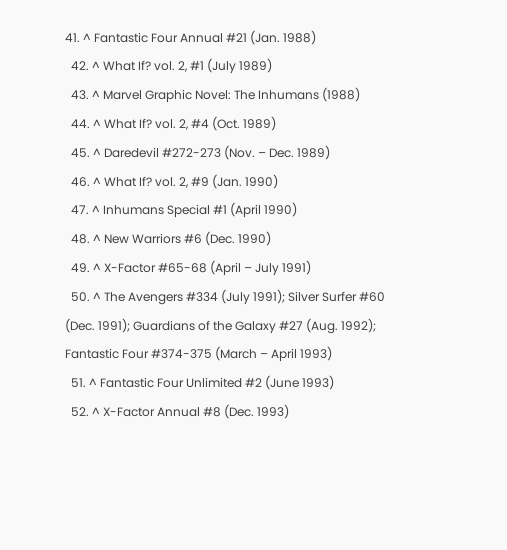41. ^ Fantastic Four Annual #21 (Jan. 1988)
  42. ^ What If? vol. 2, #1 (July 1989)
  43. ^ Marvel Graphic Novel: The Inhumans (1988)
  44. ^ What If? vol. 2, #4 (Oct. 1989)
  45. ^ Daredevil #272-273 (Nov. – Dec. 1989)
  46. ^ What If? vol. 2, #9 (Jan. 1990)
  47. ^ Inhumans Special #1 (April 1990)
  48. ^ New Warriors #6 (Dec. 1990)
  49. ^ X-Factor #65-68 (April – July 1991)
  50. ^ The Avengers #334 (July 1991); Silver Surfer #60 (Dec. 1991); Guardians of the Galaxy #27 (Aug. 1992); Fantastic Four #374-375 (March – April 1993)
  51. ^ Fantastic Four Unlimited #2 (June 1993)
  52. ^ X-Factor Annual #8 (Dec. 1993)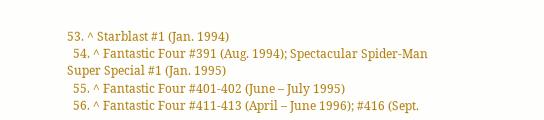53. ^ Starblast #1 (Jan. 1994)
  54. ^ Fantastic Four #391 (Aug. 1994); Spectacular Spider-Man Super Special #1 (Jan. 1995)
  55. ^ Fantastic Four #401-402 (June – July 1995)
  56. ^ Fantastic Four #411-413 (April – June 1996); #416 (Sept.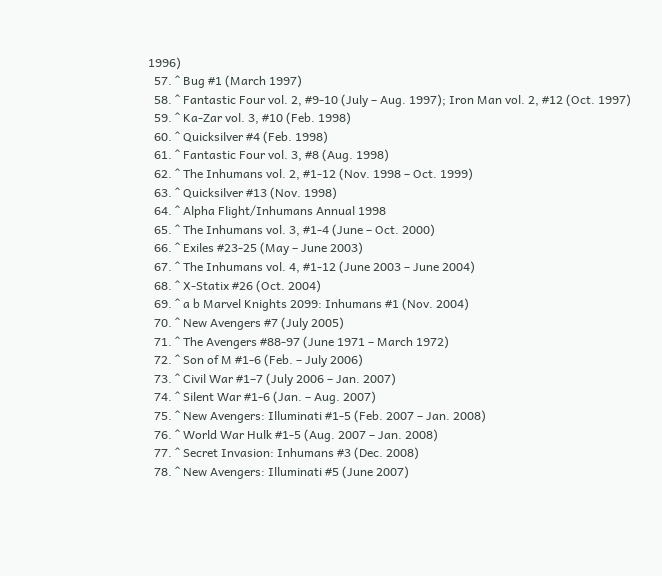1996)
  57. ^ Bug #1 (March 1997)
  58. ^ Fantastic Four vol. 2, #9-10 (July – Aug. 1997); Iron Man vol. 2, #12 (Oct. 1997)
  59. ^ Ka-Zar vol. 3, #10 (Feb. 1998)
  60. ^ Quicksilver #4 (Feb. 1998)
  61. ^ Fantastic Four vol. 3, #8 (Aug. 1998)
  62. ^ The Inhumans vol. 2, #1-12 (Nov. 1998 – Oct. 1999)
  63. ^ Quicksilver #13 (Nov. 1998)
  64. ^ Alpha Flight/Inhumans Annual 1998
  65. ^ The Inhumans vol. 3, #1-4 (June – Oct. 2000)
  66. ^ Exiles #23-25 (May – June 2003)
  67. ^ The Inhumans vol. 4, #1-12 (June 2003 – June 2004)
  68. ^ X-Statix #26 (Oct. 2004)
  69. ^ a b Marvel Knights 2099: Inhumans #1 (Nov. 2004)
  70. ^ New Avengers #7 (July 2005)
  71. ^ The Avengers #88-97 (June 1971 – March 1972)
  72. ^ Son of M #1-6 (Feb. – July 2006)
  73. ^ Civil War #1–7 (July 2006 – Jan. 2007)
  74. ^ Silent War #1-6 (Jan. – Aug. 2007)
  75. ^ New Avengers: Illuminati #1-5 (Feb. 2007 – Jan. 2008)
  76. ^ World War Hulk #1-5 (Aug. 2007 – Jan. 2008)
  77. ^ Secret Invasion: Inhumans #3 (Dec. 2008)
  78. ^ New Avengers: Illuminati #5 (June 2007)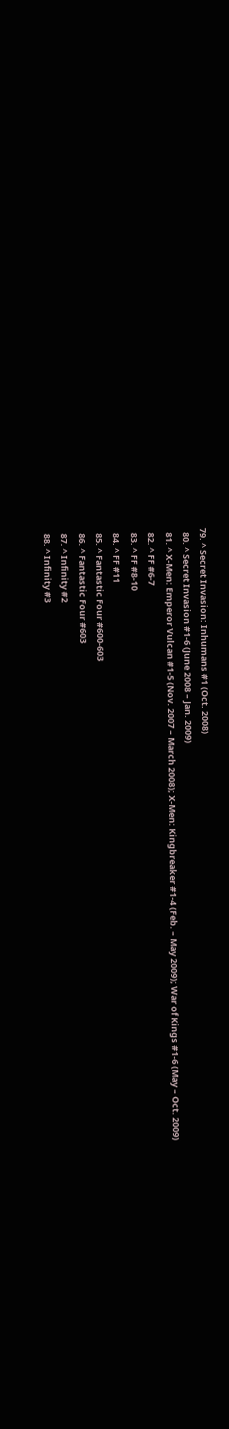79. ^ Secret Invasion: Inhumans #1 (Oct. 2008)
  80. ^ Secret Invasion #1-6 (June 2008 – Jan. 2009)
  81. ^ X-Men: Emperor Vulcan #1-5 (Nov. 2007 – March 2008); X-Men: Kingbreaker #1-4 (Feb. – May 2009); War of Kings #1-6 (May – Oct. 2009)
  82. ^ FF #6-7
  83. ^ FF #8-10
  84. ^ FF #11
  85. ^ Fantastic Four #600-603
  86. ^ Fantastic Four #603
  87. ^ Infinity #2
  88. ^ Infinity #3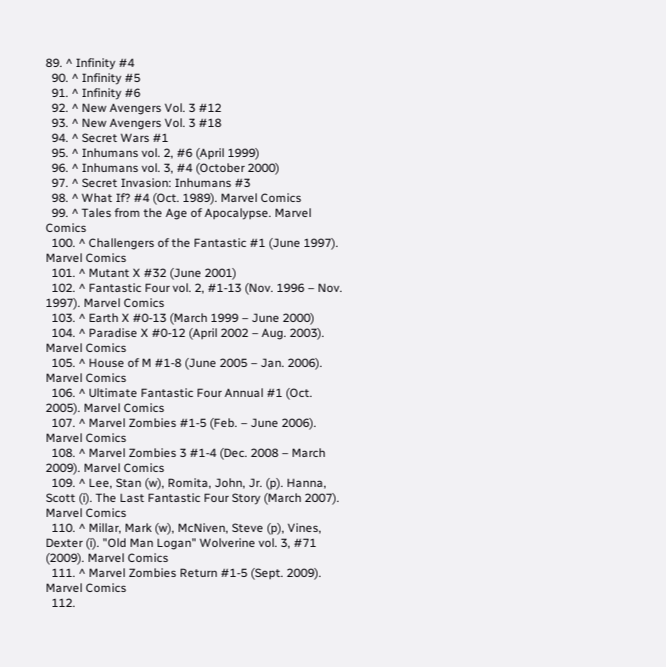89. ^ Infinity #4
  90. ^ Infinity #5
  91. ^ Infinity #6
  92. ^ New Avengers Vol. 3 #12
  93. ^ New Avengers Vol. 3 #18
  94. ^ Secret Wars #1
  95. ^ Inhumans vol. 2, #6 (April 1999)
  96. ^ Inhumans vol. 3, #4 (October 2000)
  97. ^ Secret Invasion: Inhumans #3
  98. ^ What If? #4 (Oct. 1989). Marvel Comics
  99. ^ Tales from the Age of Apocalypse. Marvel Comics
  100. ^ Challengers of the Fantastic #1 (June 1997). Marvel Comics
  101. ^ Mutant X #32 (June 2001)
  102. ^ Fantastic Four vol. 2, #1-13 (Nov. 1996 – Nov. 1997). Marvel Comics
  103. ^ Earth X #0-13 (March 1999 – June 2000)
  104. ^ Paradise X #0-12 (April 2002 – Aug. 2003). Marvel Comics
  105. ^ House of M #1-8 (June 2005 – Jan. 2006). Marvel Comics
  106. ^ Ultimate Fantastic Four Annual #1 (Oct. 2005). Marvel Comics
  107. ^ Marvel Zombies #1-5 (Feb. – June 2006). Marvel Comics
  108. ^ Marvel Zombies 3 #1-4 (Dec. 2008 – March 2009). Marvel Comics
  109. ^ Lee, Stan (w), Romita, John, Jr. (p). Hanna, Scott (i). The Last Fantastic Four Story (March 2007). Marvel Comics
  110. ^ Millar, Mark (w), McNiven, Steve (p), Vines, Dexter (i). "Old Man Logan" Wolverine vol. 3, #71 (2009). Marvel Comics
  111. ^ Marvel Zombies Return #1-5 (Sept. 2009). Marvel Comics
  112.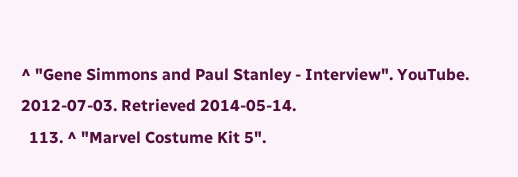^ "Gene Simmons and Paul Stanley - Interview". YouTube. 2012-07-03. Retrieved 2014-05-14.
  113. ^ "Marvel Costume Kit 5".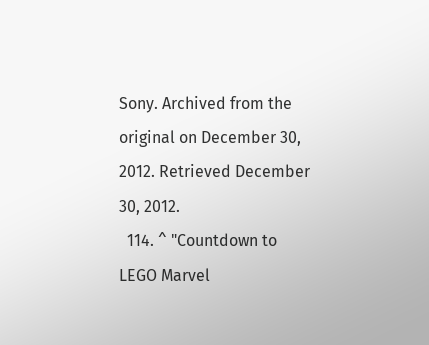Sony. Archived from the original on December 30, 2012. Retrieved December 30, 2012.
  114. ^ "Countdown to LEGO Marvel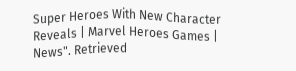Super Heroes With New Character Reveals | Marvel Heroes Games | News". Retrieved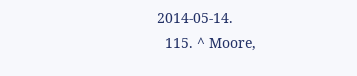2014-05-14.
  115. ^ Moore,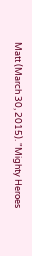Matt (March 30, 2015). "Mighty Heroes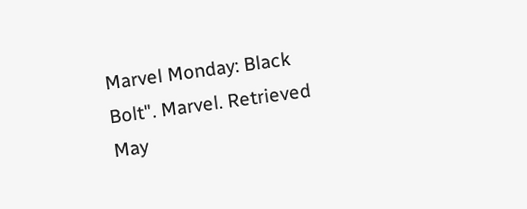Marvel Monday: Black Bolt". Marvel. Retrieved May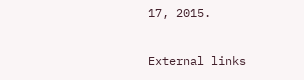17, 2015.

External links